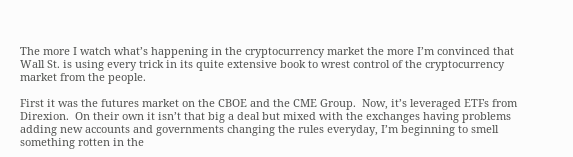The more I watch what’s happening in the cryptocurrency market the more I’m convinced that Wall St. is using every trick in its quite extensive book to wrest control of the cryptocurrency market from the people.

First it was the futures market on the CBOE and the CME Group.  Now, it’s leveraged ETFs from Direxion.  On their own it isn’t that big a deal but mixed with the exchanges having problems adding new accounts and governments changing the rules everyday, I’m beginning to smell something rotten in the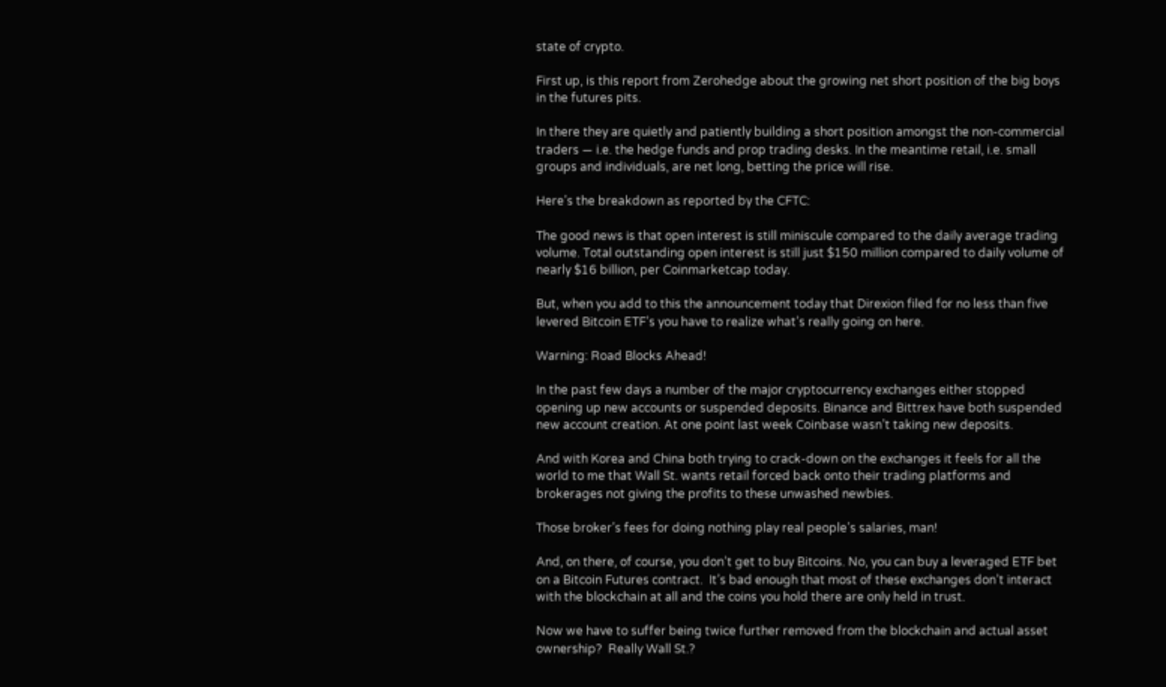state of crypto.

First up, is this report from Zerohedge about the growing net short position of the big boys in the futures pits.

In there they are quietly and patiently building a short position amongst the non-commercial traders — i.e. the hedge funds and prop trading desks. In the meantime retail, i.e. small groups and individuals, are net long, betting the price will rise.

Here’s the breakdown as reported by the CFTC:

The good news is that open interest is still miniscule compared to the daily average trading volume. Total outstanding open interest is still just $150 million compared to daily volume of nearly $16 billion, per Coinmarketcap today.

But, when you add to this the announcement today that Direxion filed for no less than five levered Bitcoin ETF’s you have to realize what’s really going on here.

Warning: Road Blocks Ahead!

In the past few days a number of the major cryptocurrency exchanges either stopped opening up new accounts or suspended deposits. Binance and Bittrex have both suspended new account creation. At one point last week Coinbase wasn’t taking new deposits.

And with Korea and China both trying to crack-down on the exchanges it feels for all the world to me that Wall St. wants retail forced back onto their trading platforms and brokerages not giving the profits to these unwashed newbies.

Those broker’s fees for doing nothing play real people’s salaries, man!

And, on there, of course, you don’t get to buy Bitcoins. No, you can buy a leveraged ETF bet on a Bitcoin Futures contract.  It’s bad enough that most of these exchanges don’t interact with the blockchain at all and the coins you hold there are only held in trust.

Now we have to suffer being twice further removed from the blockchain and actual asset ownership?  Really Wall St.?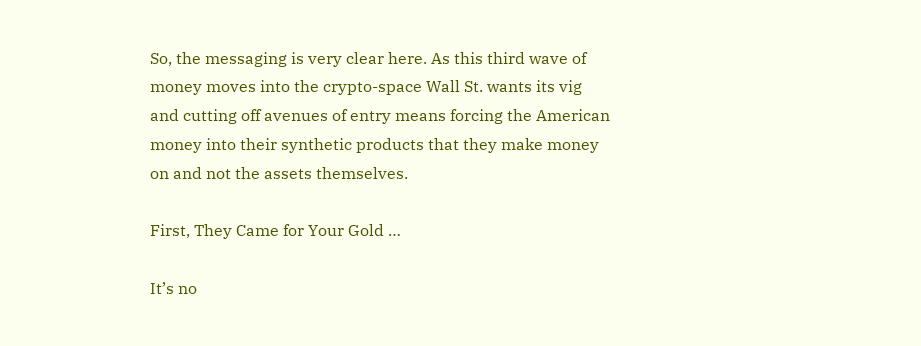So, the messaging is very clear here. As this third wave of money moves into the crypto-space Wall St. wants its vig and cutting off avenues of entry means forcing the American money into their synthetic products that they make money on and not the assets themselves.

First, They Came for Your Gold …

It’s no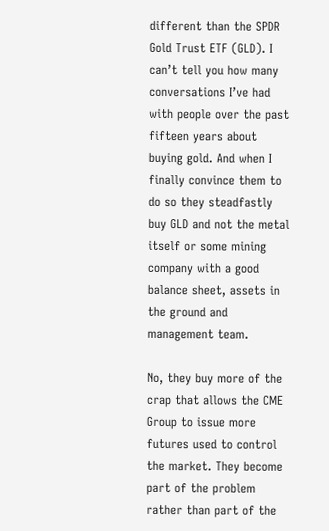different than the SPDR Gold Trust ETF (GLD). I can’t tell you how many conversations I’ve had with people over the past fifteen years about buying gold. And when I finally convince them to do so they steadfastly buy GLD and not the metal itself or some mining company with a good balance sheet, assets in the ground and management team.

No, they buy more of the crap that allows the CME Group to issue more futures used to control the market. They become part of the problem rather than part of the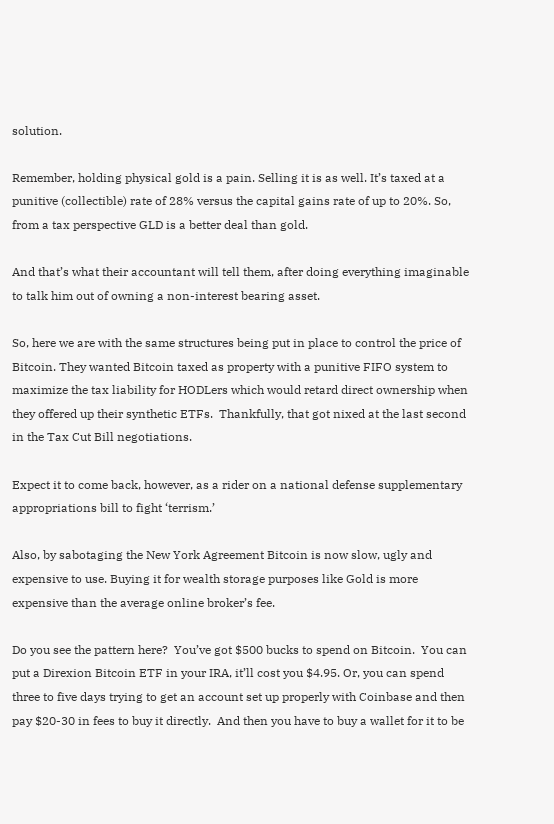solution.

Remember, holding physical gold is a pain. Selling it is as well. It’s taxed at a punitive (collectible) rate of 28% versus the capital gains rate of up to 20%. So, from a tax perspective GLD is a better deal than gold.

And that’s what their accountant will tell them, after doing everything imaginable to talk him out of owning a non-interest bearing asset.

So, here we are with the same structures being put in place to control the price of Bitcoin. They wanted Bitcoin taxed as property with a punitive FIFO system to maximize the tax liability for HODLers which would retard direct ownership when they offered up their synthetic ETFs.  Thankfully, that got nixed at the last second in the Tax Cut Bill negotiations.

Expect it to come back, however, as a rider on a national defense supplementary appropriations bill to fight ‘terrism.’

Also, by sabotaging the New York Agreement Bitcoin is now slow, ugly and expensive to use. Buying it for wealth storage purposes like Gold is more expensive than the average online broker’s fee.

Do you see the pattern here?  You’ve got $500 bucks to spend on Bitcoin.  You can put a Direxion Bitcoin ETF in your IRA, it’ll cost you $4.95. Or, you can spend three to five days trying to get an account set up properly with Coinbase and then pay $20-30 in fees to buy it directly.  And then you have to buy a wallet for it to be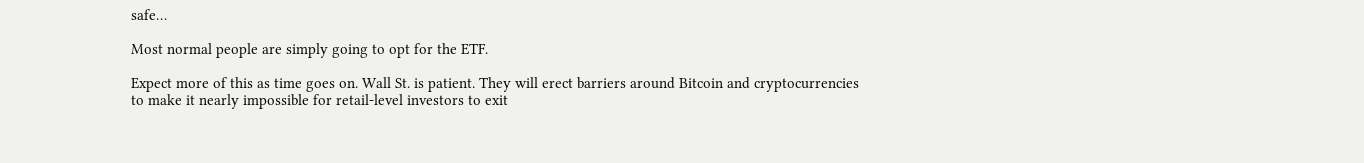safe…

Most normal people are simply going to opt for the ETF.

Expect more of this as time goes on. Wall St. is patient. They will erect barriers around Bitcoin and cryptocurrencies to make it nearly impossible for retail-level investors to exit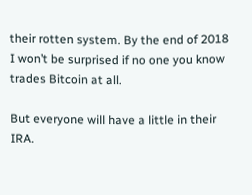their rotten system. By the end of 2018 I won’t be surprised if no one you know trades Bitcoin at all.

But everyone will have a little in their IRA.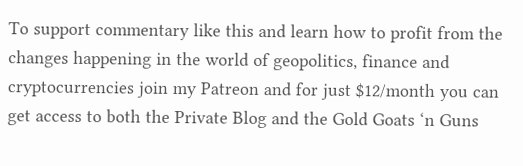To support commentary like this and learn how to profit from the changes happening in the world of geopolitics, finance and cryptocurrencies join my Patreon and for just $12/month you can get access to both the Private Blog and the Gold Goats ‘n Guns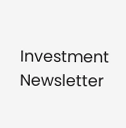Investment Newsletter